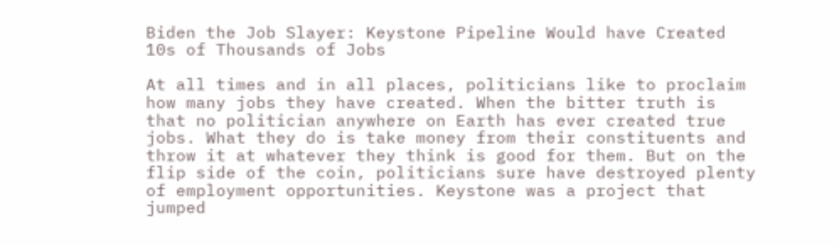Biden the Job Slayer: Keystone Pipeline Would have Created 10s of Thousands of Jobs

At all times and in all places, politicians like to proclaim how many jobs they have created. When the bitter truth is that no politician anywhere on Earth has ever created true jobs. What they do is take money from their constituents and throw it at whatever they think is good for them. But on the flip side of the coin, politicians sure have destroyed plenty of employment opportunities. Keystone was a project that jumped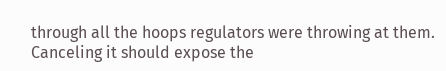through all the hoops regulators were throwing at them. Canceling it should expose the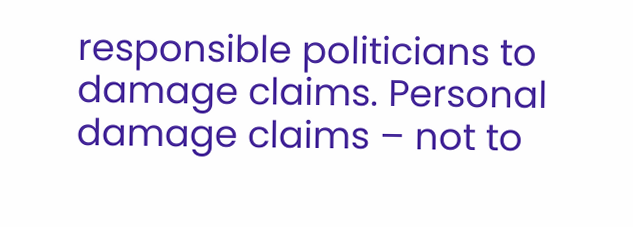responsible politicians to damage claims. Personal damage claims – not to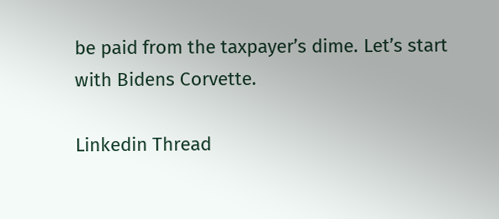be paid from the taxpayer’s dime. Let’s start with Bidens Corvette.

Linkedin Thread